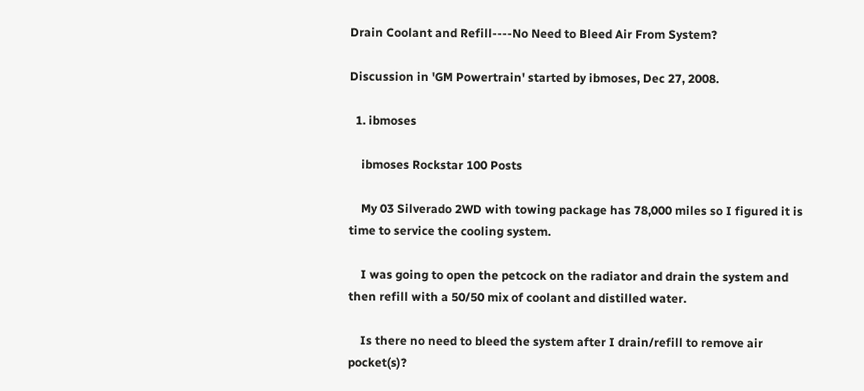Drain Coolant and Refill----No Need to Bleed Air From System?

Discussion in 'GM Powertrain' started by ibmoses, Dec 27, 2008.

  1. ibmoses

    ibmoses Rockstar 100 Posts

    My 03 Silverado 2WD with towing package has 78,000 miles so I figured it is time to service the cooling system.

    I was going to open the petcock on the radiator and drain the system and then refill with a 50/50 mix of coolant and distilled water.

    Is there no need to bleed the system after I drain/refill to remove air pocket(s)?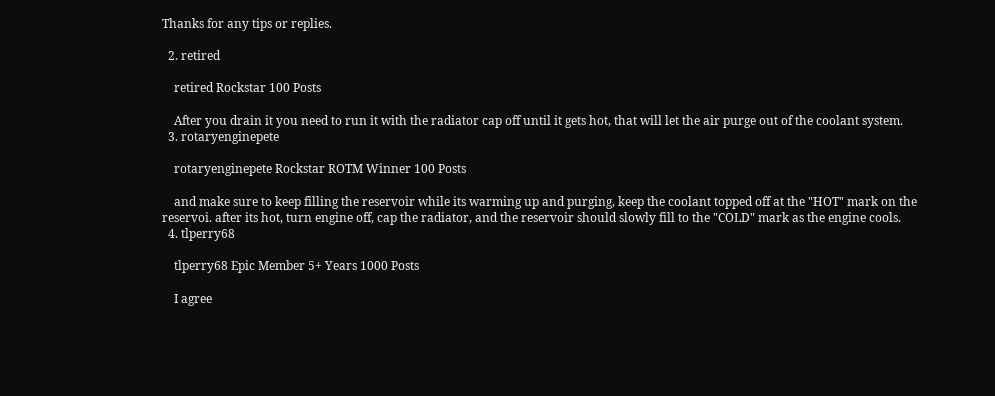Thanks for any tips or replies.

  2. retired

    retired Rockstar 100 Posts

    After you drain it you need to run it with the radiator cap off until it gets hot, that will let the air purge out of the coolant system.
  3. rotaryenginepete

    rotaryenginepete Rockstar ROTM Winner 100 Posts

    and make sure to keep filling the reservoir while its warming up and purging, keep the coolant topped off at the "HOT" mark on the reservoi. after its hot, turn engine off, cap the radiator, and the reservoir should slowly fill to the "COLD" mark as the engine cools.
  4. tlperry68

    tlperry68 Epic Member 5+ Years 1000 Posts

    I agree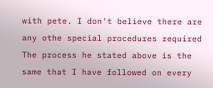with pete. I don't believe there are any othe special procedures required The process he stated above is the same that I have followed on every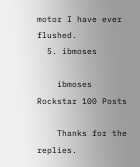motor I have ever flushed.
  5. ibmoses

    ibmoses Rockstar 100 Posts

    Thanks for the replies.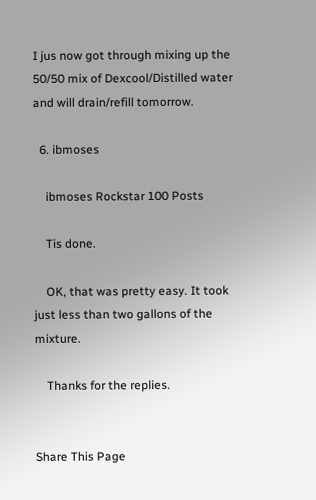I jus now got through mixing up the 50/50 mix of Dexcool/Distilled water and will drain/refill tomorrow.

  6. ibmoses

    ibmoses Rockstar 100 Posts

    Tis done.

    OK, that was pretty easy. It took just less than two gallons of the mixture.

    Thanks for the replies.


Share This Page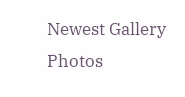Newest Gallery Photos